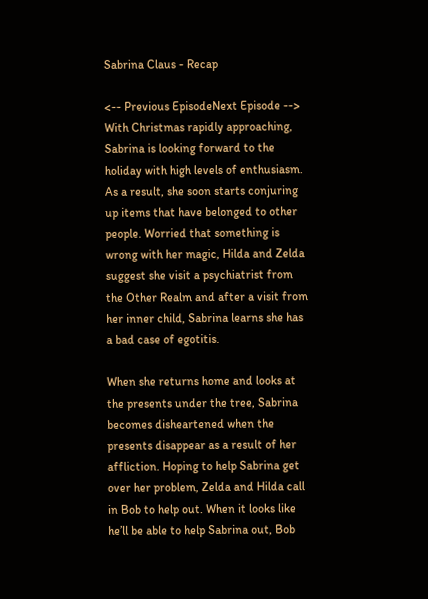Sabrina Claus - Recap

<-- Previous EpisodeNext Episode -->
With Christmas rapidly approaching, Sabrina is looking forward to the holiday with high levels of enthusiasm. As a result, she soon starts conjuring up items that have belonged to other people. Worried that something is wrong with her magic, Hilda and Zelda suggest she visit a psychiatrist from the Other Realm and after a visit from her inner child, Sabrina learns she has a bad case of egotitis.

When she returns home and looks at the presents under the tree, Sabrina becomes disheartened when the presents disappear as a result of her affliction. Hoping to help Sabrina get over her problem, Zelda and Hilda call in Bob to help out. When it looks like he’ll be able to help Sabrina out, Bob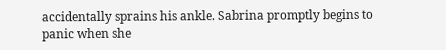accidentally sprains his ankle. Sabrina promptly begins to panic when she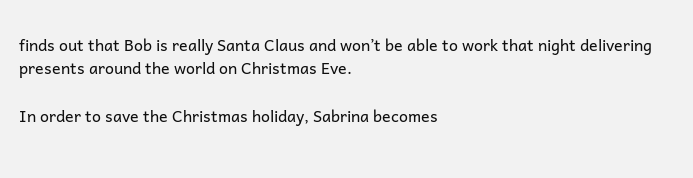finds out that Bob is really Santa Claus and won’t be able to work that night delivering presents around the world on Christmas Eve.

In order to save the Christmas holiday, Sabrina becomes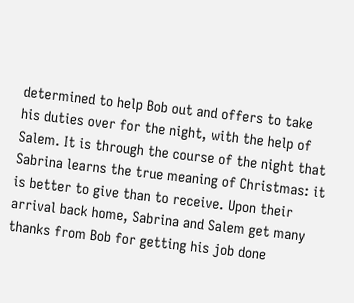determined to help Bob out and offers to take his duties over for the night, with the help of Salem. It is through the course of the night that Sabrina learns the true meaning of Christmas: it is better to give than to receive. Upon their arrival back home, Sabrina and Salem get many thanks from Bob for getting his job done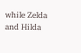while Zelda and Hilda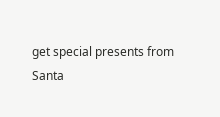get special presents from Santa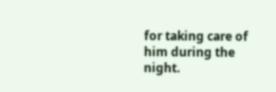for taking care of him during the night.